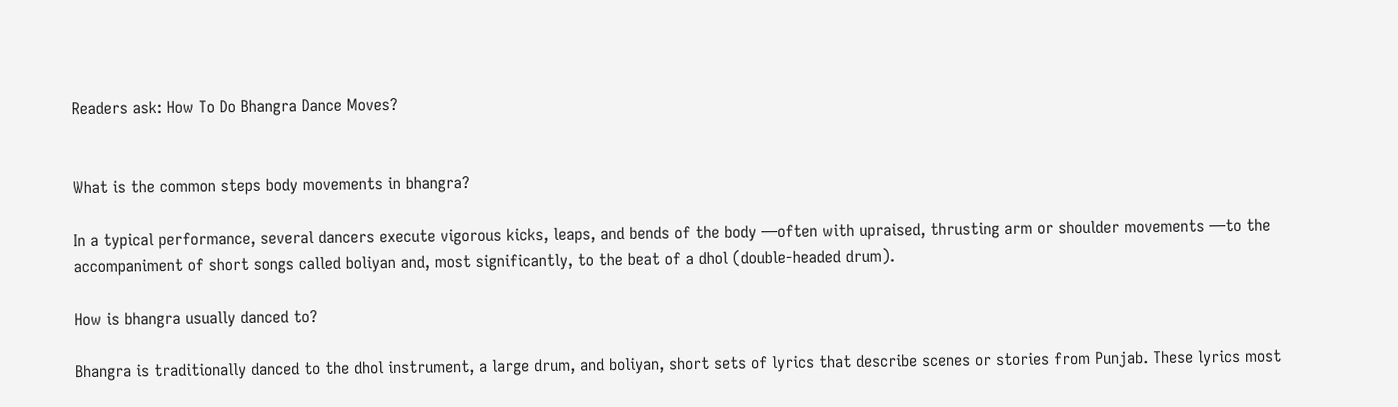Readers ask: How To Do Bhangra Dance Moves?


What is the common steps body movements in bhangra?

In a typical performance, several dancers execute vigorous kicks, leaps, and bends of the body —often with upraised, thrusting arm or shoulder movements —to the accompaniment of short songs called boliyan and, most significantly, to the beat of a dhol (double-headed drum).

How is bhangra usually danced to?

Bhangra is traditionally danced to the dhol instrument, a large drum, and boliyan, short sets of lyrics that describe scenes or stories from Punjab. These lyrics most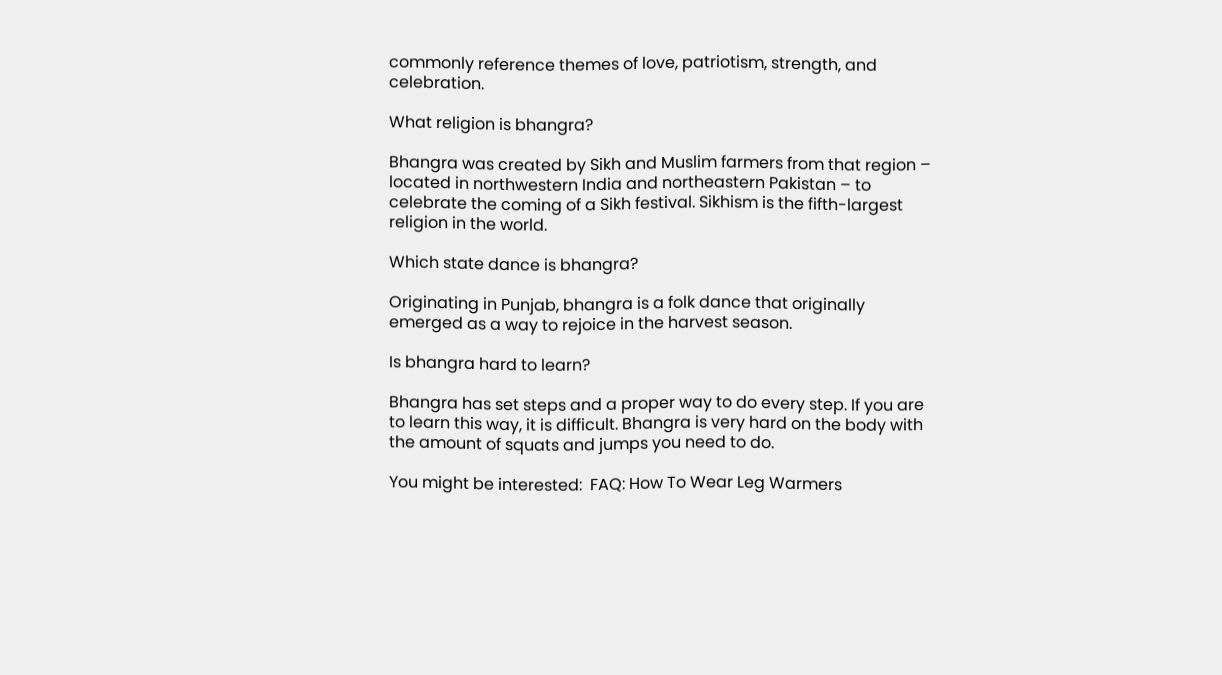commonly reference themes of love, patriotism, strength, and celebration.

What religion is bhangra?

Bhangra was created by Sikh and Muslim farmers from that region – located in northwestern India and northeastern Pakistan – to celebrate the coming of a Sikh festival. Sikhism is the fifth-largest religion in the world.

Which state dance is bhangra?

Originating in Punjab, bhangra is a folk dance that originally emerged as a way to rejoice in the harvest season.

Is bhangra hard to learn?

Bhangra has set steps and a proper way to do every step. If you are to learn this way, it is difficult. Bhangra is very hard on the body with the amount of squats and jumps you need to do.

You might be interested:  FAQ: How To Wear Leg Warmers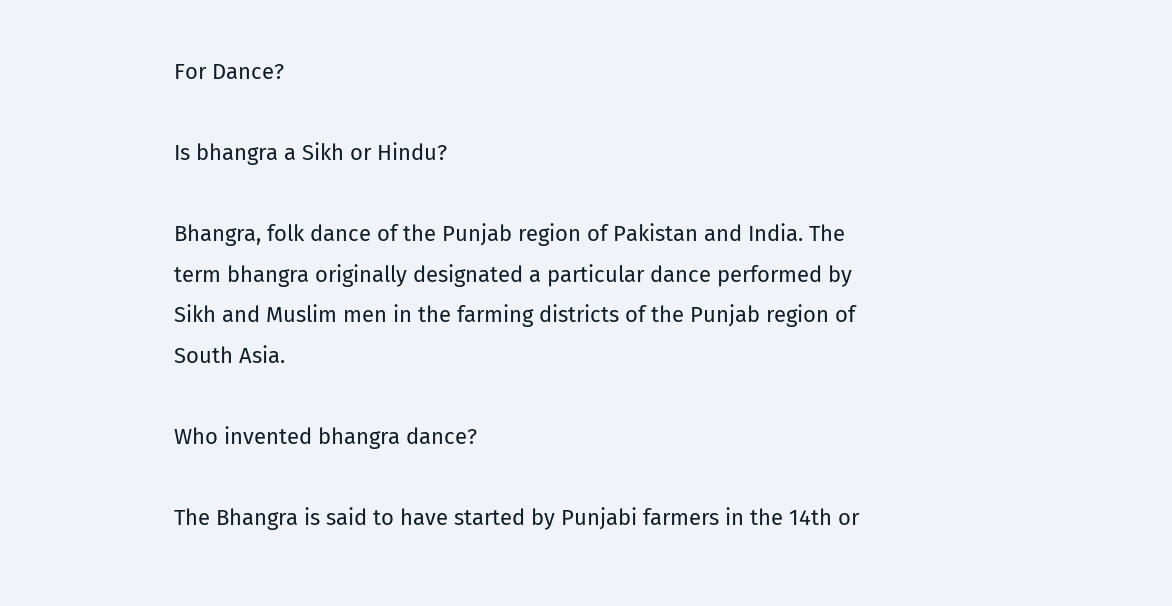For Dance?

Is bhangra a Sikh or Hindu?

Bhangra, folk dance of the Punjab region of Pakistan and India. The term bhangra originally designated a particular dance performed by Sikh and Muslim men in the farming districts of the Punjab region of South Asia.

Who invented bhangra dance?

The Bhangra is said to have started by Punjabi farmers in the 14th or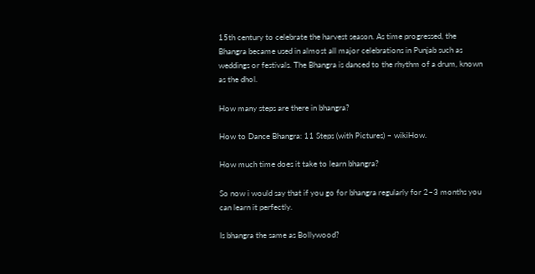15th century to celebrate the harvest season. As time progressed, the Bhangra became used in almost all major celebrations in Punjab such as weddings or festivals. The Bhangra is danced to the rhythm of a drum, known as the dhol.

How many steps are there in bhangra?

How to Dance Bhangra: 11 Steps (with Pictures) – wikiHow.

How much time does it take to learn bhangra?

So now i would say that if you go for bhangra regularly for 2–3 months you can learn it perfectly.

Is bhangra the same as Bollywood?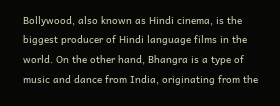Bollywood, also known as Hindi cinema, is the biggest producer of Hindi language films in the world. On the other hand, Bhangra is a type of music and dance from India, originating from the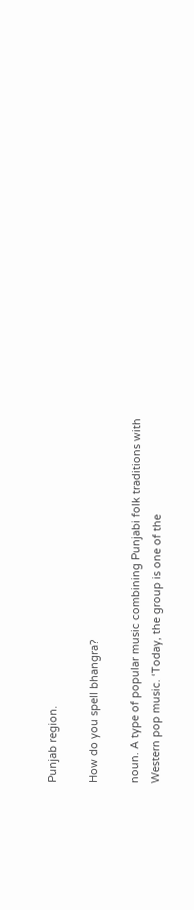Punjab region.

How do you spell bhangra?

noun. A type of popular music combining Punjabi folk traditions with Western pop music. ‘Today, the group is one of the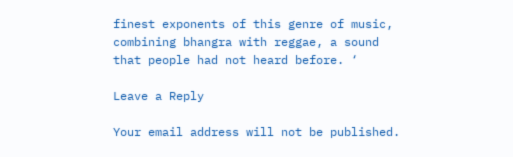finest exponents of this genre of music, combining bhangra with reggae, a sound that people had not heard before. ‘

Leave a Reply

Your email address will not be published.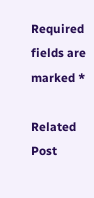Required fields are marked *

Related Post